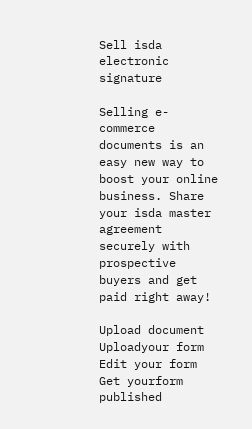Sell isda electronic signature

Selling e-commerce documents is an easy new way to boost your online business. Share your isda master agreement securely with prospective buyers and get paid right away!

Upload document
Uploadyour form
Edit your form
Get yourform published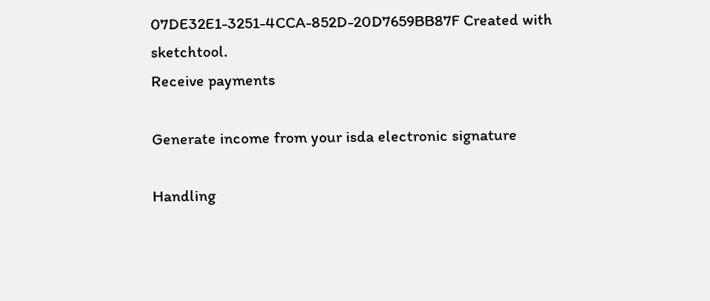07DE32E1-3251-4CCA-852D-20D7659BB87F Created with sketchtool.
Receive payments

Generate income from your isda electronic signature

Handling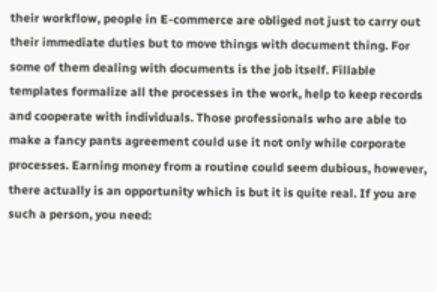their workflow, people in E-commerce are obliged not just to carry out their immediate duties but to move things with document thing. For some of them dealing with documents is the job itself. Fillable templates formalize all the processes in the work, help to keep records and cooperate with individuals. Those professionals who are able to make a fancy pants agreement could use it not only while corporate processes. Earning money from a routine could seem dubious, however, there actually is an opportunity which is but it is quite real. If you are such a person, you need: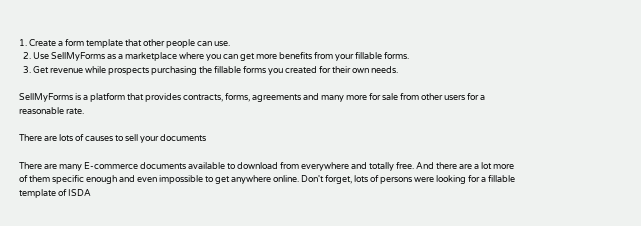1. Create a form template that other people can use.
  2. Use SellMyForms as a marketplace where you can get more benefits from your fillable forms.
  3. Get revenue while prospects purchasing the fillable forms you created for their own needs.

SellMyForms is a platform that provides contracts, forms, agreements and many more for sale from other users for a reasonable rate.

There are lots of causes to sell your documents

There are many E-commerce documents available to download from everywhere and totally free. And there are a lot more of them specific enough and even impossible to get anywhere online. Don't forget, lots of persons were looking for a fillable template of ISDA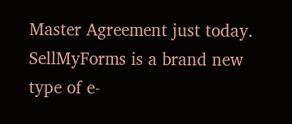Master Agreement just today. SellMyForms is a brand new type of e-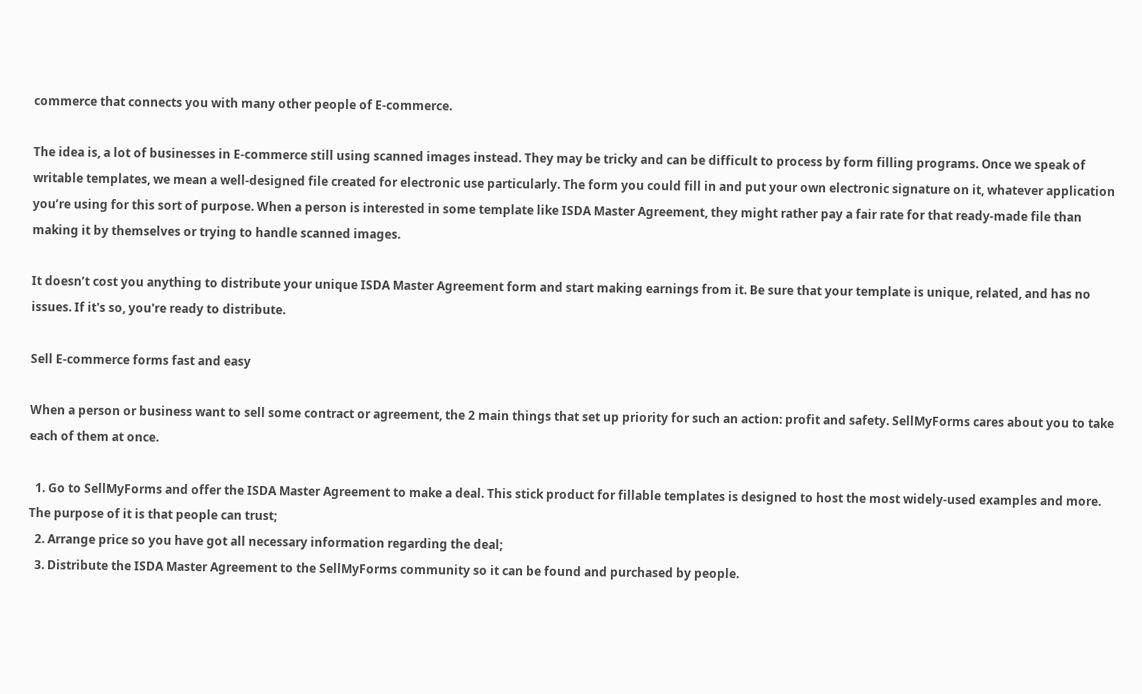commerce that connects you with many other people of E-commerce.

The idea is, a lot of businesses in E-commerce still using scanned images instead. They may be tricky and can be difficult to process by form filling programs. Once we speak of writable templates, we mean a well-designed file created for electronic use particularly. The form you could fill in and put your own electronic signature on it, whatever application you’re using for this sort of purpose. When a person is interested in some template like ISDA Master Agreement, they might rather pay a fair rate for that ready-made file than making it by themselves or trying to handle scanned images.

It doesn’t cost you anything to distribute your unique ISDA Master Agreement form and start making earnings from it. Be sure that your template is unique, related, and has no issues. If it's so, you're ready to distribute.

Sell E-commerce forms fast and easy

When a person or business want to sell some contract or agreement, the 2 main things that set up priority for such an action: profit and safety. SellMyForms cares about you to take each of them at once.

  1. Go to SellMyForms and offer the ISDA Master Agreement to make a deal. This stick product for fillable templates is designed to host the most widely-used examples and more. The purpose of it is that people can trust;
  2. Arrange price so you have got all necessary information regarding the deal;
  3. Distribute the ISDA Master Agreement to the SellMyForms community so it can be found and purchased by people.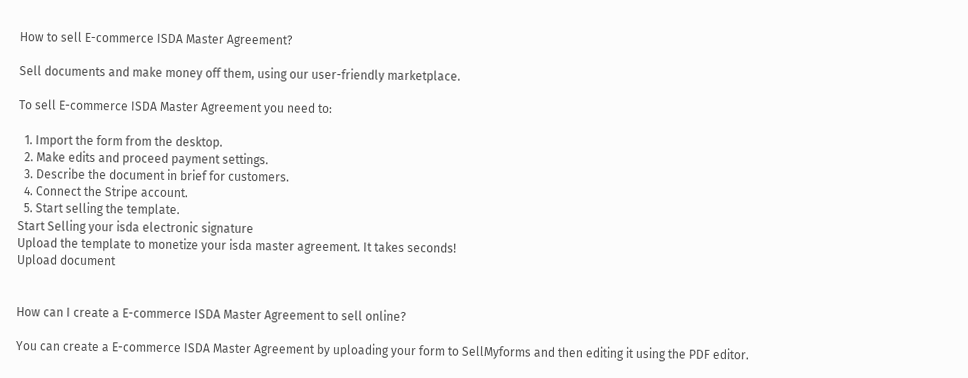How to sell E-commerce ISDA Master Agreement?

Sell documents and make money off them, using our user-friendly marketplace.

To sell E-commerce ISDA Master Agreement you need to:

  1. Import the form from the desktop.
  2. Make edits and proceed payment settings.
  3. Describe the document in brief for customers.
  4. Connect the Stripe account.
  5. Start selling the template.
Start Selling your isda electronic signature
Upload the template to monetize your isda master agreement. It takes seconds!
Upload document


How can I create a E-commerce ISDA Master Agreement to sell online?

You can create a E-commerce ISDA Master Agreement by uploading your form to SellMyforms and then editing it using the PDF editor.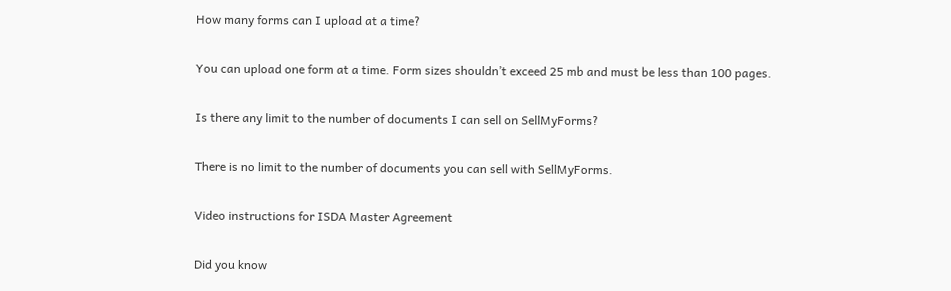How many forms can I upload at a time?

You can upload one form at a time. Form sizes shouldn’t exceed 25 mb and must be less than 100 pages.

Is there any limit to the number of documents I can sell on SellMyForms?

There is no limit to the number of documents you can sell with SellMyForms.

Video instructions for ISDA Master Agreement

Did you know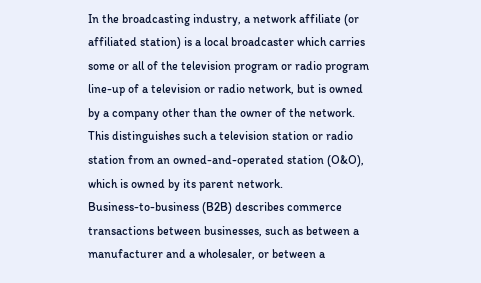In the broadcasting industry, a network affiliate (or affiliated station) is a local broadcaster which carries some or all of the television program or radio program line-up of a television or radio network, but is owned by a company other than the owner of the network. This distinguishes such a television station or radio station from an owned-and-operated station (O&O), which is owned by its parent network.
Business-to-business (B2B) describes commerce transactions between businesses, such as between a manufacturer and a wholesaler, or between a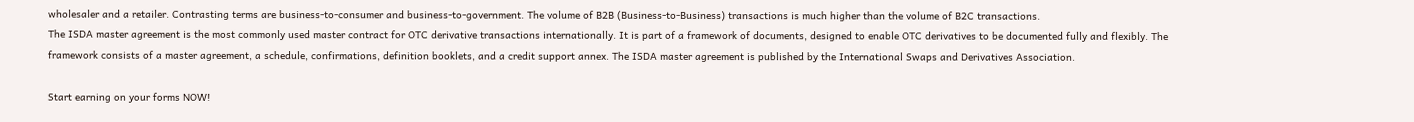wholesaler and a retailer. Contrasting terms are business-to-consumer and business-to-government. The volume of B2B (Business-to-Business) transactions is much higher than the volume of B2C transactions.
The ISDA master agreement is the most commonly used master contract for OTC derivative transactions internationally. It is part of a framework of documents, designed to enable OTC derivatives to be documented fully and flexibly. The framework consists of a master agreement, a schedule, confirmations, definition booklets, and a credit support annex. The ISDA master agreement is published by the International Swaps and Derivatives Association.

Start earning on your forms NOW!